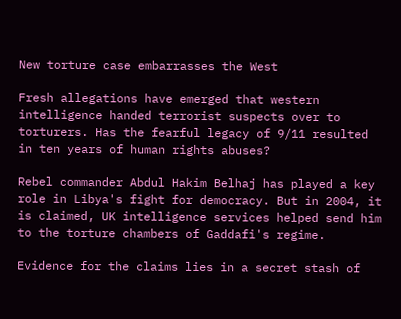New torture case embarrasses the West

Fresh allegations have emerged that western intelligence handed terrorist suspects over to torturers. Has the fearful legacy of 9/11 resulted in ten years of human rights abuses?

Rebel commander Abdul Hakim Belhaj has played a key role in Libya's fight for democracy. But in 2004, it is claimed, UK intelligence services helped send him to the torture chambers of Gaddafi's regime.

Evidence for the claims lies in a secret stash of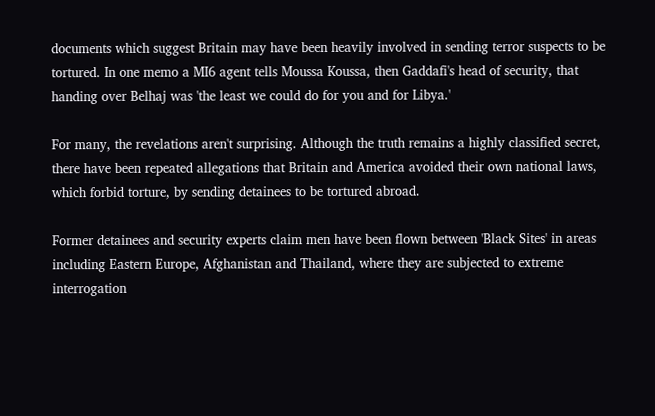documents which suggest Britain may have been heavily involved in sending terror suspects to be tortured. In one memo a MI6 agent tells Moussa Koussa, then Gaddafi's head of security, that handing over Belhaj was 'the least we could do for you and for Libya.'

For many, the revelations aren't surprising. Although the truth remains a highly classified secret, there have been repeated allegations that Britain and America avoided their own national laws, which forbid torture, by sending detainees to be tortured abroad.

Former detainees and security experts claim men have been flown between 'Black Sites' in areas including Eastern Europe, Afghanistan and Thailand, where they are subjected to extreme interrogation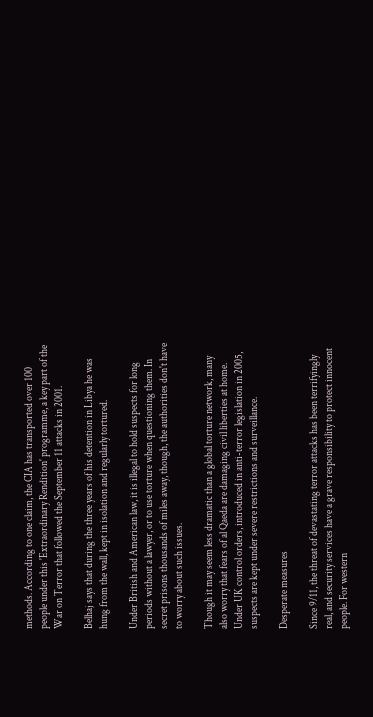methods. According to one claim, the CIA has transported over 100 people under this 'Extraordinary Rendition' programme, a key part of the War on Terror that followed the September 11 attacks in 2001.

Belhaj says that during the three years of his detention in Libya he was hung from the wall, kept in isolation and regularly tortured.

Under British and American law, it is illegal to hold suspects for long periods without a lawyer, or to use torture when questioning them. In secret prisons thousands of miles away, though, the authorities don't have to worry about such issues.

Though it may seem less dramatic than a global torture network, many also worry that fears of al Qaeda are damaging civil liberties at home. Under UK control orders, introduced in anti-terror legislation in 2005, suspects are kept under severe restrictions and surveillance.

Desperate measures

Since 9/11, the threat of devastating terror attacks has been terrifyingly real, and security services have a grave responsibility to protect innocent people. For western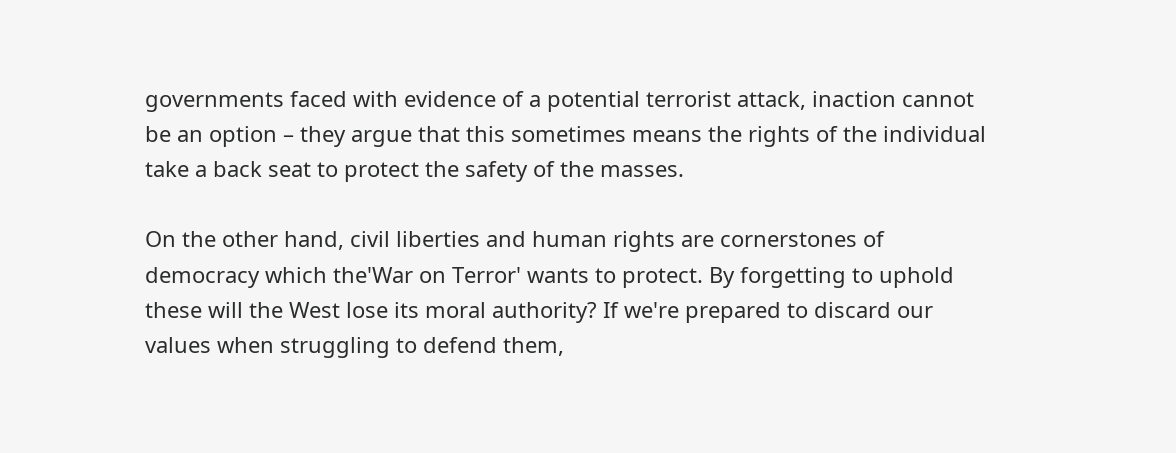governments faced with evidence of a potential terrorist attack, inaction cannot be an option – they argue that this sometimes means the rights of the individual take a back seat to protect the safety of the masses.

On the other hand, civil liberties and human rights are cornerstones of democracy which the'War on Terror' wants to protect. By forgetting to uphold these will the West lose its moral authority? If we're prepared to discard our values when struggling to defend them,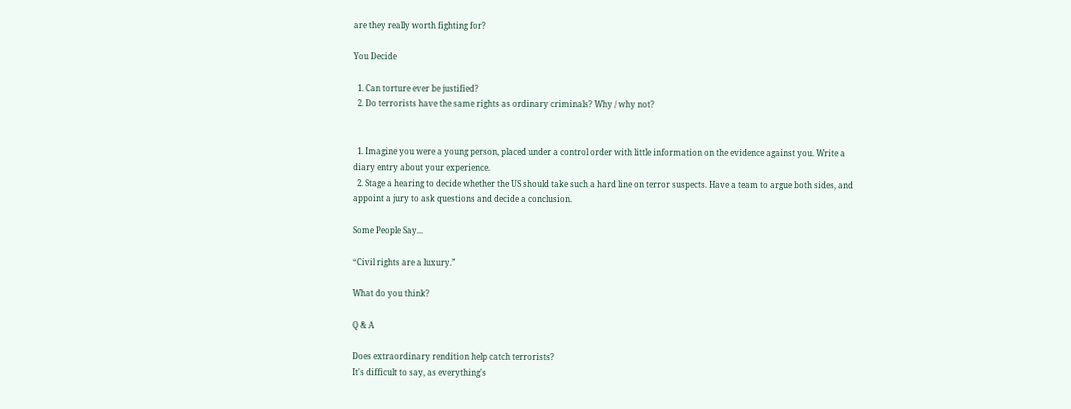are they really worth fighting for?

You Decide

  1. Can torture ever be justified?
  2. Do terrorists have the same rights as ordinary criminals? Why / why not?


  1. Imagine you were a young person, placed under a control order with little information on the evidence against you. Write a diary entry about your experience.
  2. Stage a hearing to decide whether the US should take such a hard line on terror suspects. Have a team to argue both sides, and appoint a jury to ask questions and decide a conclusion.

Some People Say...

“Civil rights are a luxury.”

What do you think?

Q & A

Does extraordinary rendition help catch terrorists?
It's difficult to say, as everything's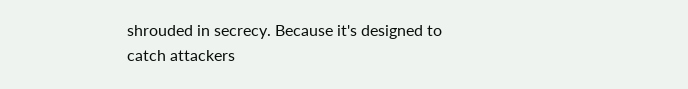shrouded in secrecy. Because it's designed to catch attackers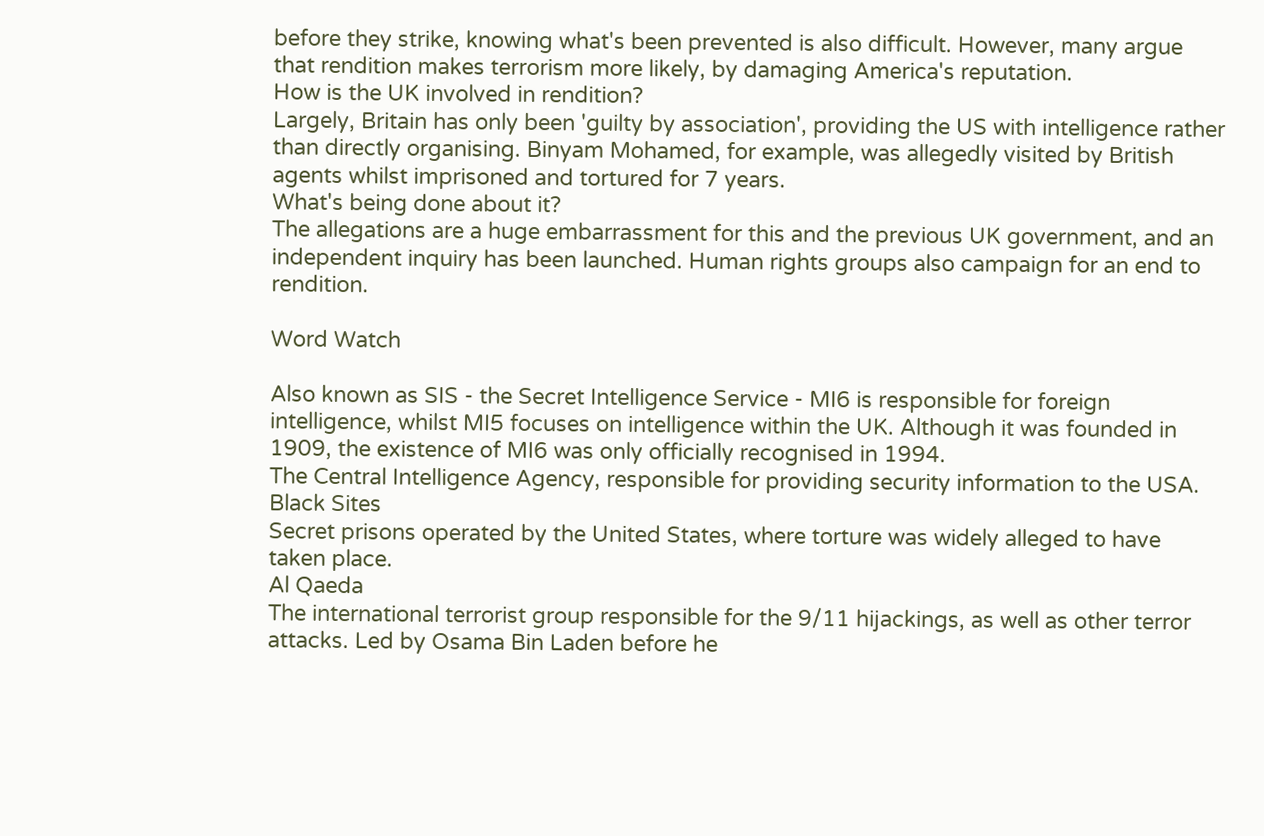before they strike, knowing what's been prevented is also difficult. However, many argue that rendition makes terrorism more likely, by damaging America's reputation.
How is the UK involved in rendition?
Largely, Britain has only been 'guilty by association', providing the US with intelligence rather than directly organising. Binyam Mohamed, for example, was allegedly visited by British agents whilst imprisoned and tortured for 7 years.
What's being done about it?
The allegations are a huge embarrassment for this and the previous UK government, and an independent inquiry has been launched. Human rights groups also campaign for an end to rendition.

Word Watch

Also known as SIS - the Secret Intelligence Service - MI6 is responsible for foreign intelligence, whilst MI5 focuses on intelligence within the UK. Although it was founded in 1909, the existence of MI6 was only officially recognised in 1994.
The Central Intelligence Agency, responsible for providing security information to the USA.
Black Sites
Secret prisons operated by the United States, where torture was widely alleged to have taken place.
Al Qaeda
The international terrorist group responsible for the 9/11 hijackings, as well as other terror attacks. Led by Osama Bin Laden before he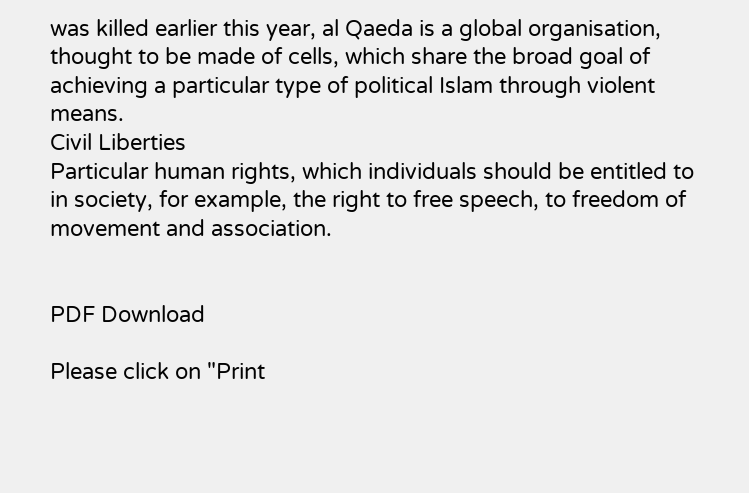was killed earlier this year, al Qaeda is a global organisation, thought to be made of cells, which share the broad goal of achieving a particular type of political Islam through violent means.
Civil Liberties
Particular human rights, which individuals should be entitled to in society, for example, the right to free speech, to freedom of movement and association.


PDF Download

Please click on "Print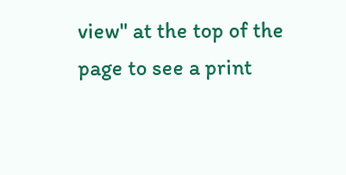view" at the top of the page to see a print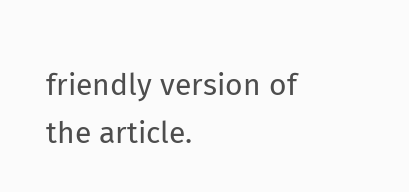friendly version of the article.